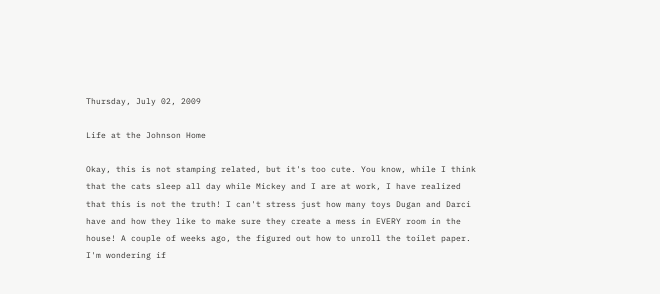Thursday, July 02, 2009

Life at the Johnson Home

Okay, this is not stamping related, but it's too cute. You know, while I think that the cats sleep all day while Mickey and I are at work, I have realized that this is not the truth! I can't stress just how many toys Dugan and Darci have and how they like to make sure they create a mess in EVERY room in the house! A couple of weeks ago, the figured out how to unroll the toilet paper. I'm wondering if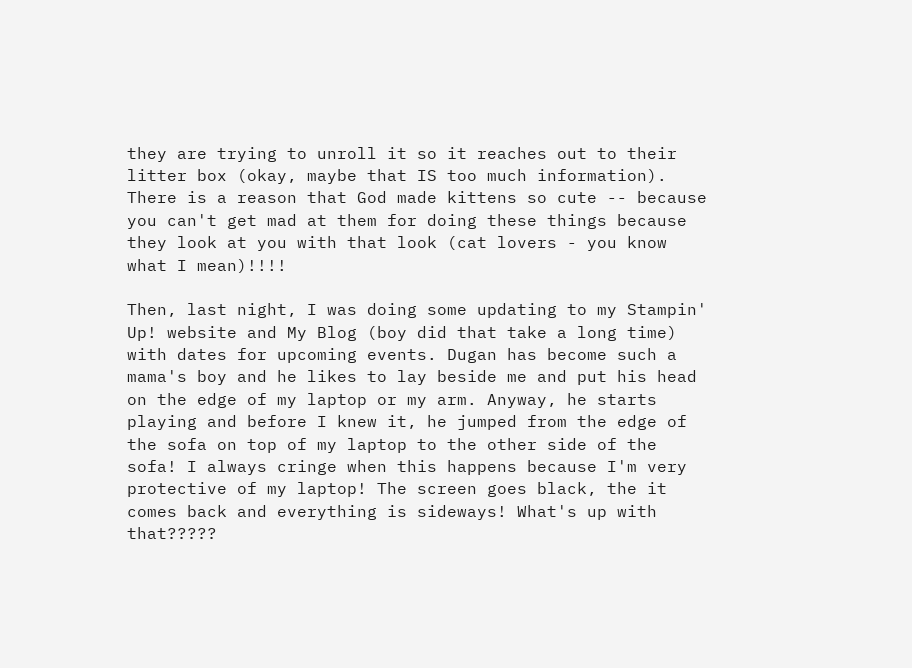they are trying to unroll it so it reaches out to their litter box (okay, maybe that IS too much information). There is a reason that God made kittens so cute -- because you can't get mad at them for doing these things because they look at you with that look (cat lovers - you know what I mean)!!!!

Then, last night, I was doing some updating to my Stampin' Up! website and My Blog (boy did that take a long time) with dates for upcoming events. Dugan has become such a mama's boy and he likes to lay beside me and put his head on the edge of my laptop or my arm. Anyway, he starts playing and before I knew it, he jumped from the edge of the sofa on top of my laptop to the other side of the sofa! I always cringe when this happens because I'm very protective of my laptop! The screen goes black, the it comes back and everything is sideways! What's up with that?????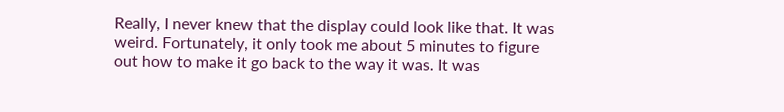Really, I never knew that the display could look like that. It was weird. Fortunately, it only took me about 5 minutes to figure out how to make it go back to the way it was. It was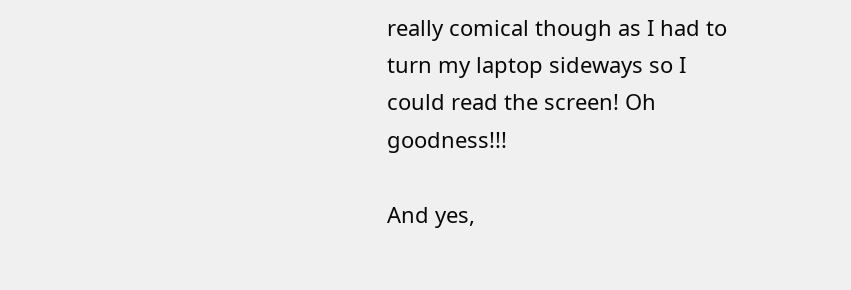really comical though as I had to turn my laptop sideways so I could read the screen! Oh goodness!!!

And yes,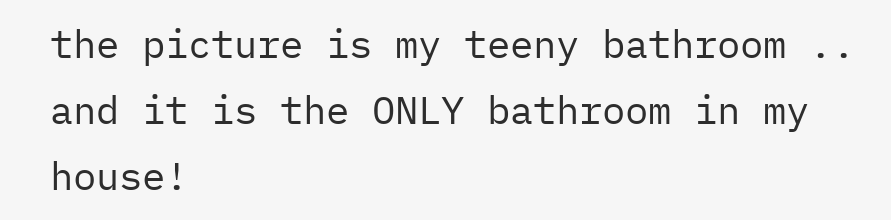the picture is my teeny bathroom .. and it is the ONLY bathroom in my house!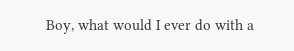Boy, what would I ever do with a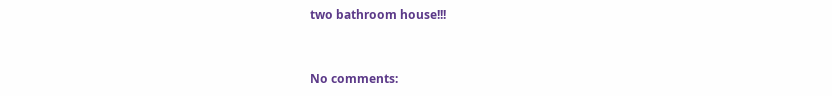two bathroom house!!!


No comments: